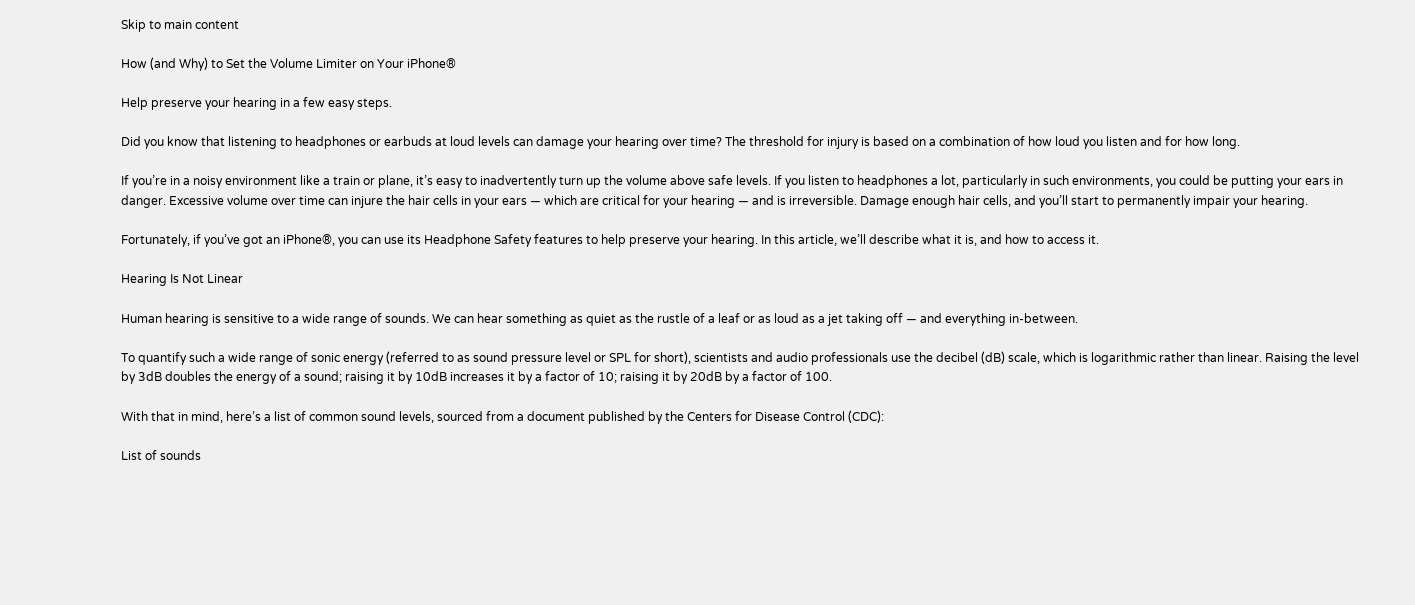Skip to main content

How (and Why) to Set the Volume Limiter on Your iPhone®

Help preserve your hearing in a few easy steps.

Did you know that listening to headphones or earbuds at loud levels can damage your hearing over time? The threshold for injury is based on a combination of how loud you listen and for how long.

If you’re in a noisy environment like a train or plane, it’s easy to inadvertently turn up the volume above safe levels. If you listen to headphones a lot, particularly in such environments, you could be putting your ears in danger. Excessive volume over time can injure the hair cells in your ears — which are critical for your hearing — and is irreversible. Damage enough hair cells, and you’ll start to permanently impair your hearing.

Fortunately, if you’ve got an iPhone®, you can use its Headphone Safety features to help preserve your hearing. In this article, we’ll describe what it is, and how to access it.

Hearing Is Not Linear

Human hearing is sensitive to a wide range of sounds. We can hear something as quiet as the rustle of a leaf or as loud as a jet taking off — and everything in-between.

To quantify such a wide range of sonic energy (referred to as sound pressure level or SPL for short), scientists and audio professionals use the decibel (dB) scale, which is logarithmic rather than linear. Raising the level by 3dB doubles the energy of a sound; raising it by 10dB increases it by a factor of 10; raising it by 20dB by a factor of 100.

With that in mind, here’s a list of common sound levels, sourced from a document published by the Centers for Disease Control (CDC):

List of sounds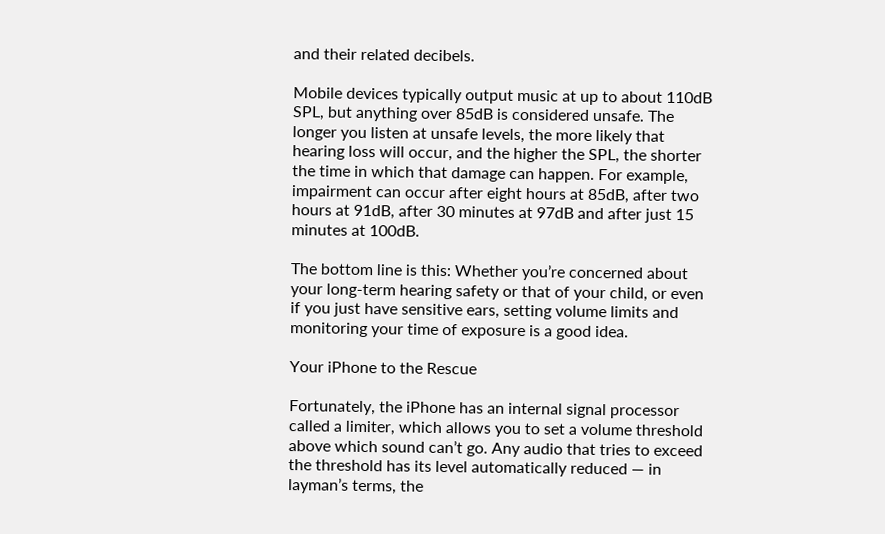and their related decibels.

Mobile devices typically output music at up to about 110dB SPL, but anything over 85dB is considered unsafe. The longer you listen at unsafe levels, the more likely that hearing loss will occur, and the higher the SPL, the shorter the time in which that damage can happen. For example, impairment can occur after eight hours at 85dB, after two hours at 91dB, after 30 minutes at 97dB and after just 15 minutes at 100dB.

The bottom line is this: Whether you’re concerned about your long-term hearing safety or that of your child, or even if you just have sensitive ears, setting volume limits and monitoring your time of exposure is a good idea.

Your iPhone to the Rescue

Fortunately, the iPhone has an internal signal processor called a limiter, which allows you to set a volume threshold above which sound can’t go. Any audio that tries to exceed the threshold has its level automatically reduced — in layman’s terms, the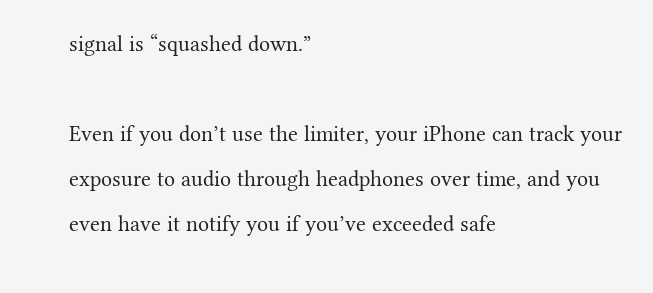signal is “squashed down.”

Even if you don’t use the limiter, your iPhone can track your exposure to audio through headphones over time, and you even have it notify you if you’ve exceeded safe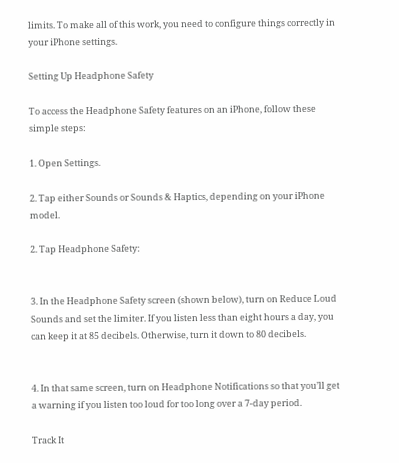limits. To make all of this work, you need to configure things correctly in your iPhone settings.

Setting Up Headphone Safety

To access the Headphone Safety features on an iPhone, follow these simple steps:

1. Open Settings.

2. Tap either Sounds or Sounds & Haptics, depending on your iPhone model.

2. Tap Headphone Safety:


3. In the Headphone Safety screen (shown below), turn on Reduce Loud Sounds and set the limiter. If you listen less than eight hours a day, you can keep it at 85 decibels. Otherwise, turn it down to 80 decibels.


4. In that same screen, turn on Headphone Notifications so that you’ll get a warning if you listen too loud for too long over a 7-day period.

Track It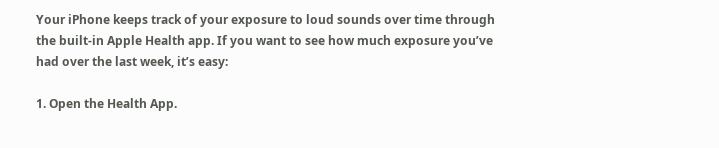Your iPhone keeps track of your exposure to loud sounds over time through the built-in Apple Health app. If you want to see how much exposure you’ve had over the last week, it’s easy:

1. Open the Health App.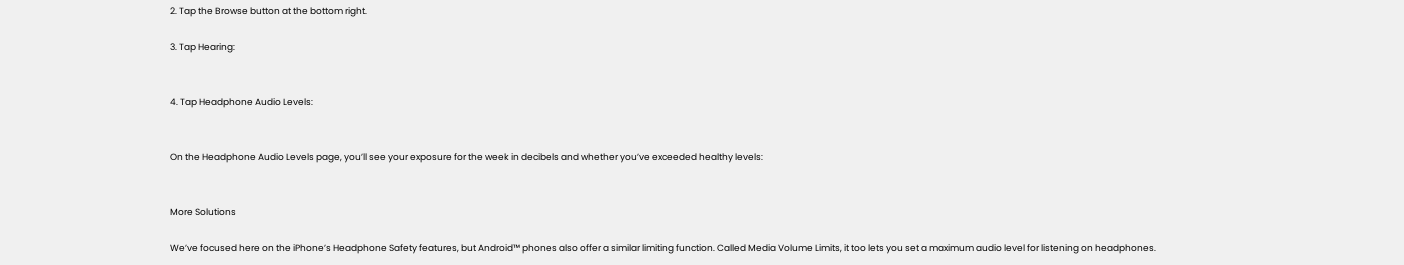2. Tap the Browse button at the bottom right.

3. Tap Hearing:


4. Tap Headphone Audio Levels:


On the Headphone Audio Levels page, you’ll see your exposure for the week in decibels and whether you’ve exceeded healthy levels:


More Solutions

We’ve focused here on the iPhone’s Headphone Safety features, but Android™ phones also offer a similar limiting function. Called Media Volume Limits, it too lets you set a maximum audio level for listening on headphones.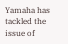Yamaha has tackled the issue of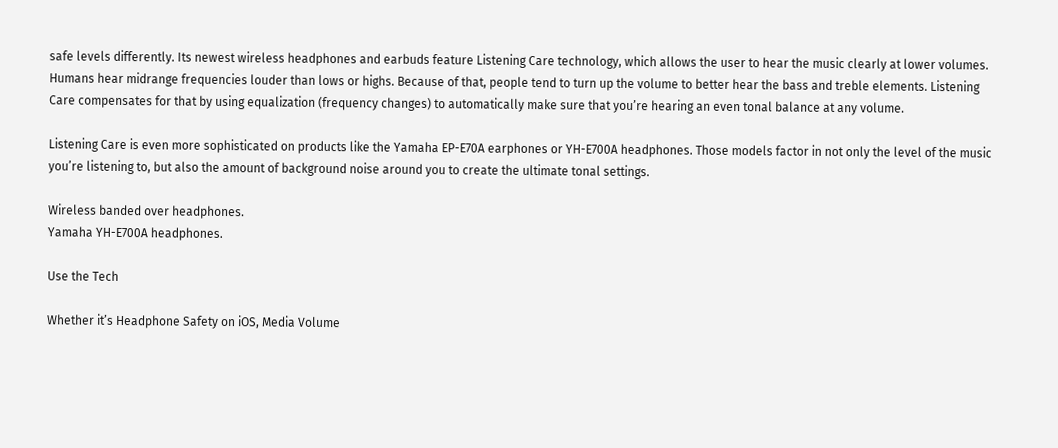safe levels differently. Its newest wireless headphones and earbuds feature Listening Care technology, which allows the user to hear the music clearly at lower volumes. Humans hear midrange frequencies louder than lows or highs. Because of that, people tend to turn up the volume to better hear the bass and treble elements. Listening Care compensates for that by using equalization (frequency changes) to automatically make sure that you’re hearing an even tonal balance at any volume.

Listening Care is even more sophisticated on products like the Yamaha EP-E70A earphones or YH-E700A headphones. Those models factor in not only the level of the music you’re listening to, but also the amount of background noise around you to create the ultimate tonal settings.

Wireless banded over headphones.
Yamaha YH-E700A headphones.

Use the Tech

Whether it’s Headphone Safety on iOS, Media Volume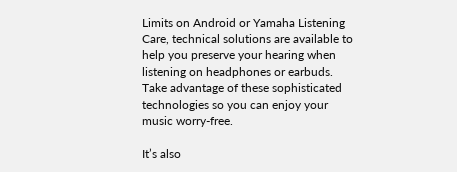Limits on Android or Yamaha Listening Care, technical solutions are available to help you preserve your hearing when listening on headphones or earbuds. Take advantage of these sophisticated technologies so you can enjoy your music worry-free.

It’s also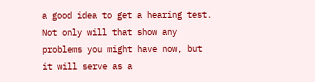a good idea to get a hearing test. Not only will that show any problems you might have now, but it will serve as a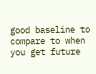good baseline to compare to when you get future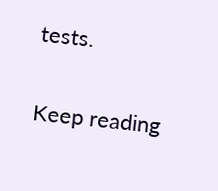tests.

Keep reading